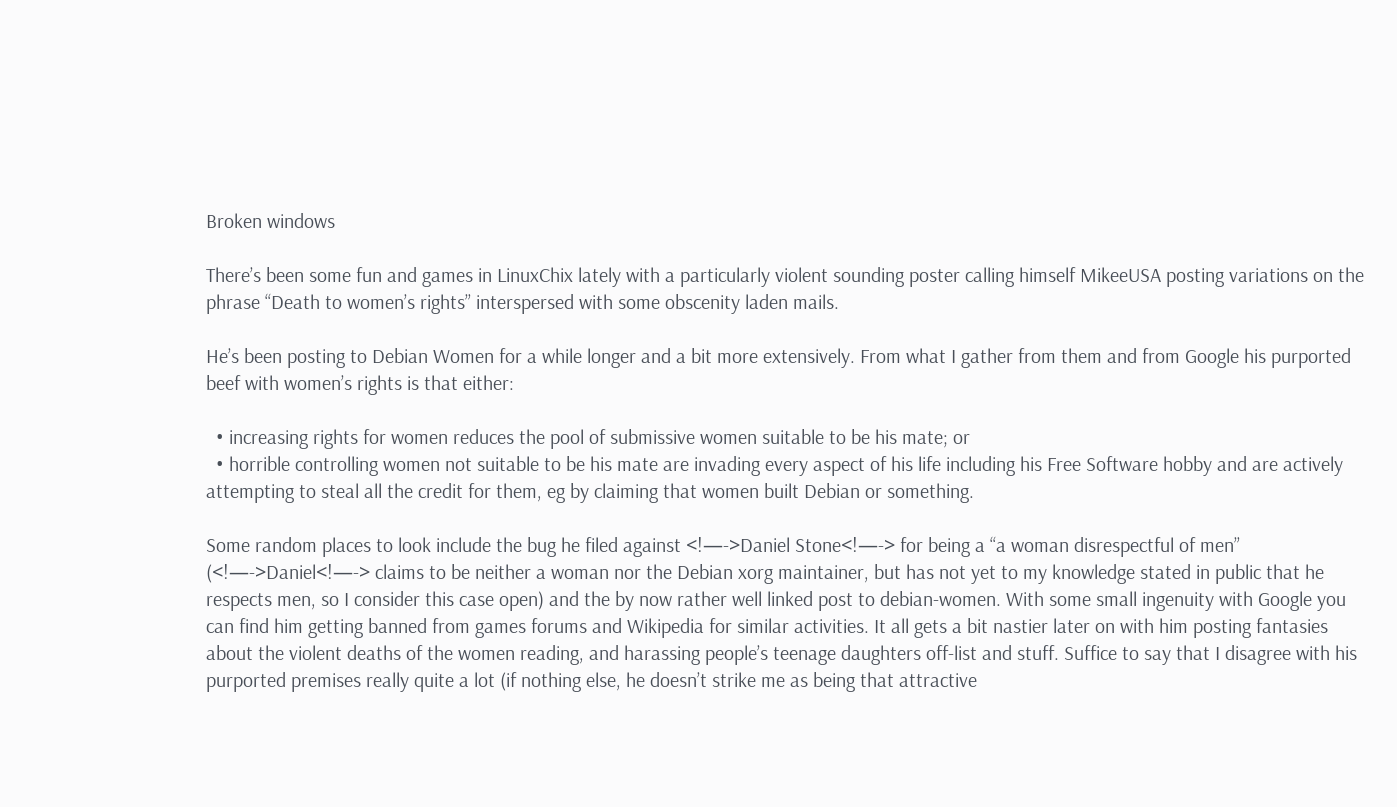Broken windows

There’s been some fun and games in LinuxChix lately with a particularly violent sounding poster calling himself MikeeUSA posting variations on the phrase “Death to women’s rights” interspersed with some obscenity laden mails.

He’s been posting to Debian Women for a while longer and a bit more extensively. From what I gather from them and from Google his purported beef with women’s rights is that either:

  • increasing rights for women reduces the pool of submissive women suitable to be his mate; or
  • horrible controlling women not suitable to be his mate are invading every aspect of his life including his Free Software hobby and are actively attempting to steal all the credit for them, eg by claiming that women built Debian or something.

Some random places to look include the bug he filed against <!—->Daniel Stone<!—-> for being a “a woman disrespectful of men” (<!—->Daniel<!—-> claims to be neither a woman nor the Debian xorg maintainer, but has not yet to my knowledge stated in public that he respects men, so I consider this case open) and the by now rather well linked post to debian-women. With some small ingenuity with Google you can find him getting banned from games forums and Wikipedia for similar activities. It all gets a bit nastier later on with him posting fantasies about the violent deaths of the women reading, and harassing people’s teenage daughters off-list and stuff. Suffice to say that I disagree with his purported premises really quite a lot (if nothing else, he doesn’t strike me as being that attractive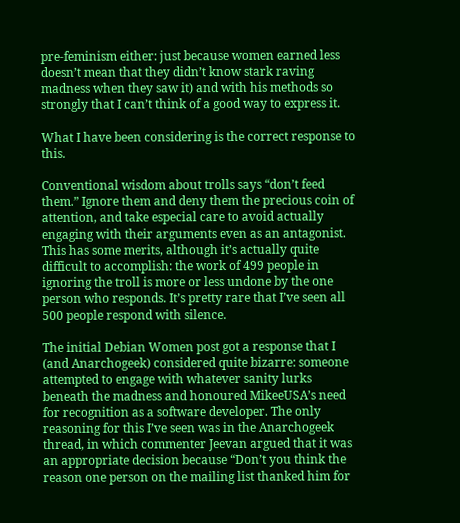pre-feminism either: just because women earned less doesn’t mean that they didn’t know stark raving madness when they saw it) and with his methods so strongly that I can’t think of a good way to express it.

What I have been considering is the correct response to this.

Conventional wisdom about trolls says “don’t feed them.” Ignore them and deny them the precious coin of attention, and take especial care to avoid actually engaging with their arguments even as an antagonist. This has some merits, although it’s actually quite difficult to accomplish: the work of 499 people in ignoring the troll is more or less undone by the one person who responds. It’s pretty rare that I’ve seen all 500 people respond with silence.

The initial Debian Women post got a response that I (and Anarchogeek) considered quite bizarre: someone attempted to engage with whatever sanity lurks beneath the madness and honoured MikeeUSA’s need for recognition as a software developer. The only reasoning for this I’ve seen was in the Anarchogeek thread, in which commenter Jeevan argued that it was an appropriate decision because “Don’t you think the reason one person on the mailing list thanked him for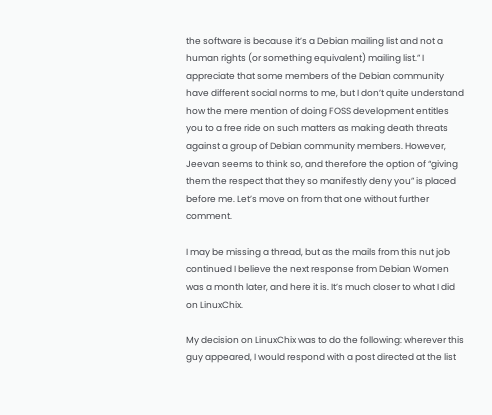the software is because it’s a Debian mailing list and not a human rights (or something equivalent) mailing list.” I appreciate that some members of the Debian community have different social norms to me, but I don’t quite understand how the mere mention of doing FOSS development entitles you to a free ride on such matters as making death threats against a group of Debian community members. However, Jeevan seems to think so, and therefore the option of “giving them the respect that they so manifestly deny you” is placed before me. Let’s move on from that one without further comment.

I may be missing a thread, but as the mails from this nut job continued I believe the next response from Debian Women was a month later, and here it is. It’s much closer to what I did on LinuxChix.

My decision on LinuxChix was to do the following: wherever this guy appeared, I would respond with a post directed at the list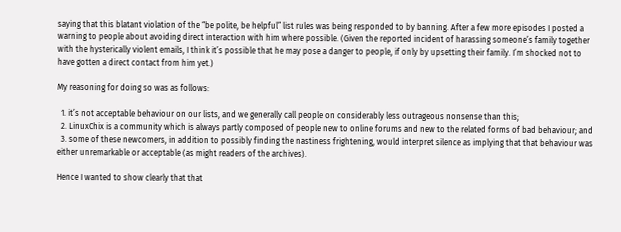saying that this blatant violation of the “be polite, be helpful” list rules was being responded to by banning. After a few more episodes I posted a warning to people about avoiding direct interaction with him where possible. (Given the reported incident of harassing someone’s family together with the hysterically violent emails, I think it’s possible that he may pose a danger to people, if only by upsetting their family. I’m shocked not to have gotten a direct contact from him yet.)

My reasoning for doing so was as follows:

  1. it’s not acceptable behaviour on our lists, and we generally call people on considerably less outrageous nonsense than this;
  2. LinuxChix is a community which is always partly composed of people new to online forums and new to the related forms of bad behaviour; and
  3. some of these newcomers, in addition to possibly finding the nastiness frightening, would interpret silence as implying that that behaviour was either unremarkable or acceptable (as might readers of the archives).

Hence I wanted to show clearly that that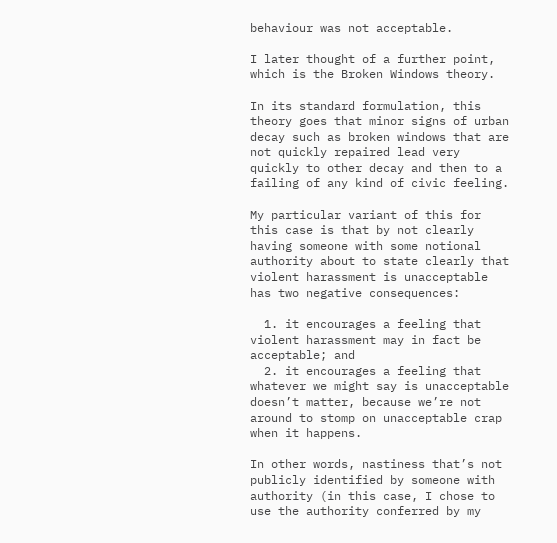behaviour was not acceptable.

I later thought of a further point, which is the Broken Windows theory.

In its standard formulation, this theory goes that minor signs of urban decay such as broken windows that are not quickly repaired lead very quickly to other decay and then to a failing of any kind of civic feeling.

My particular variant of this for this case is that by not clearly having someone with some notional authority about to state clearly that violent harassment is unacceptable has two negative consequences:

  1. it encourages a feeling that violent harassment may in fact be acceptable; and
  2. it encourages a feeling that whatever we might say is unacceptable doesn’t matter, because we’re not around to stomp on unacceptable crap when it happens.

In other words, nastiness that’s not publicly identified by someone with authority (in this case, I chose to use the authority conferred by my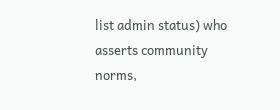list admin status) who asserts community norms,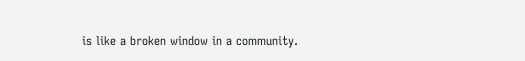is like a broken window in a community.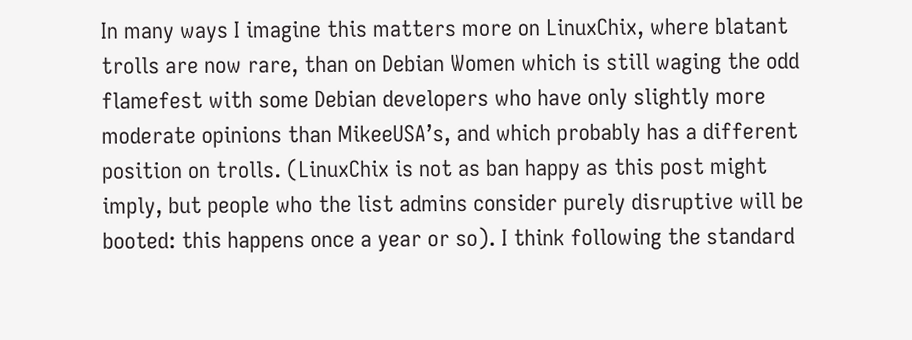In many ways I imagine this matters more on LinuxChix, where blatant trolls are now rare, than on Debian Women which is still waging the odd flamefest with some Debian developers who have only slightly more moderate opinions than MikeeUSA’s, and which probably has a different position on trolls. (LinuxChix is not as ban happy as this post might imply, but people who the list admins consider purely disruptive will be booted: this happens once a year or so). I think following the standard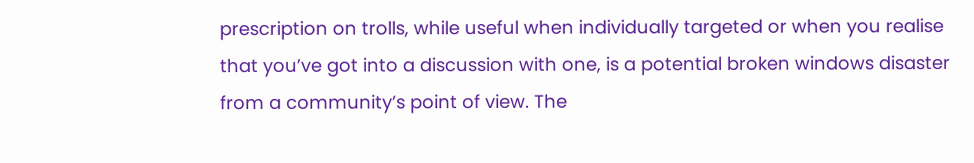prescription on trolls, while useful when individually targeted or when you realise that you’ve got into a discussion with one, is a potential broken windows disaster from a community’s point of view. The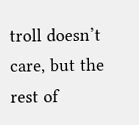troll doesn’t care, but the rest of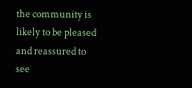the community is likely to be pleased and reassured to see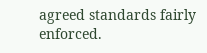agreed standards fairly enforced.